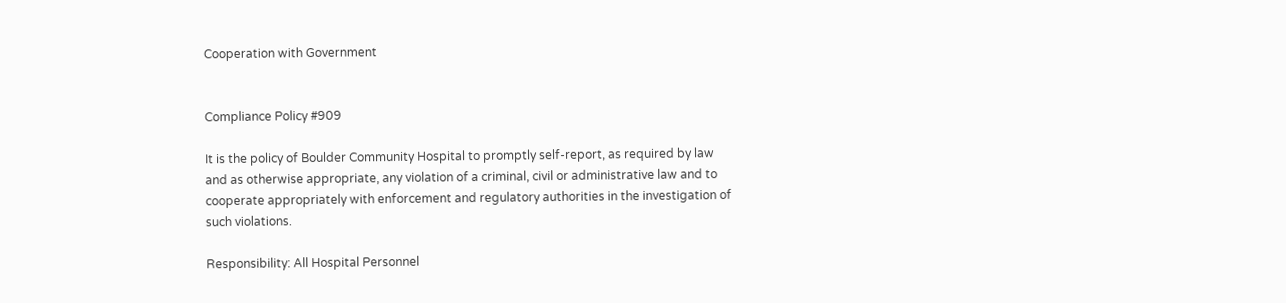Cooperation with Government


Compliance Policy #909

It is the policy of Boulder Community Hospital to promptly self-report, as required by law and as otherwise appropriate, any violation of a criminal, civil or administrative law and to cooperate appropriately with enforcement and regulatory authorities in the investigation of such violations.

Responsibility: All Hospital Personnel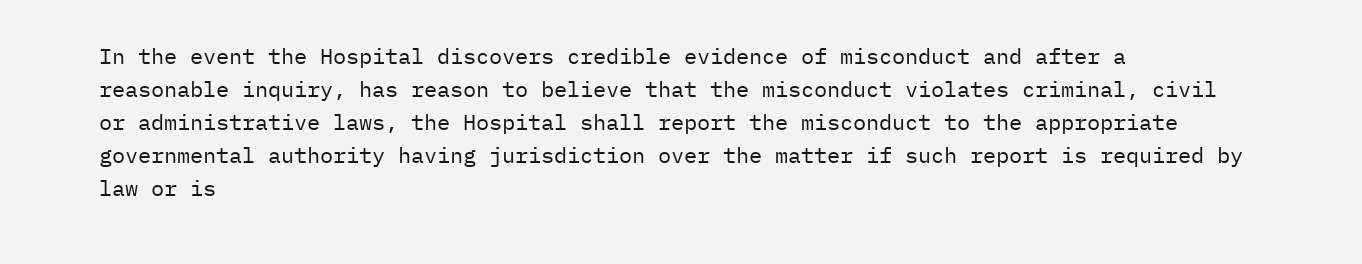In the event the Hospital discovers credible evidence of misconduct and after a reasonable inquiry, has reason to believe that the misconduct violates criminal, civil or administrative laws, the Hospital shall report the misconduct to the appropriate governmental authority having jurisdiction over the matter if such report is required by law or is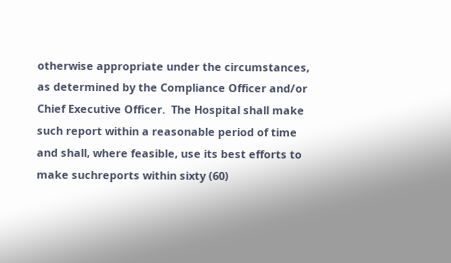otherwise appropriate under the circumstances, as determined by the Compliance Officer and/or Chief Executive Officer.  The Hospital shall make such report within a reasonable period of time and shall, where feasible, use its best efforts to make suchreports within sixty (60)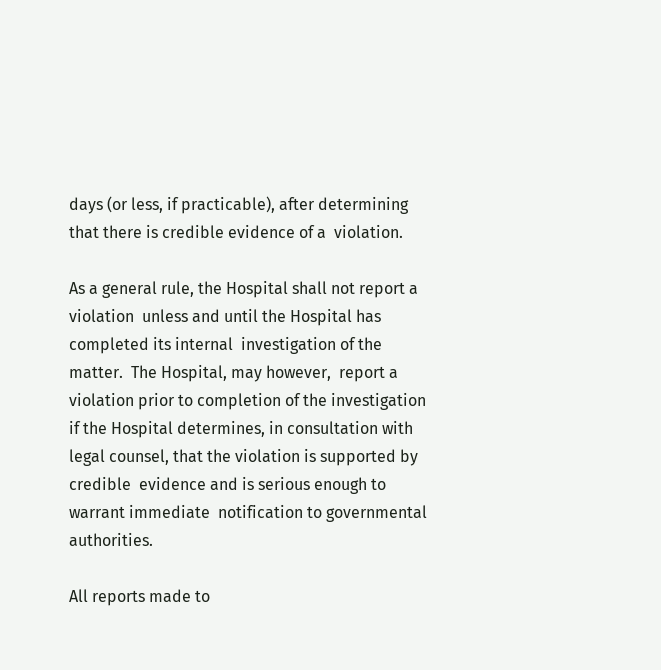days (or less, if practicable), after determining that there is credible evidence of a  violation.

As a general rule, the Hospital shall not report a violation  unless and until the Hospital has completed its internal  investigation of the matter.  The Hospital, may however,  report a violation prior to completion of the investigation  if the Hospital determines, in consultation with legal counsel, that the violation is supported by credible  evidence and is serious enough to warrant immediate  notification to governmental authorities.

All reports made to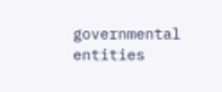governmental entities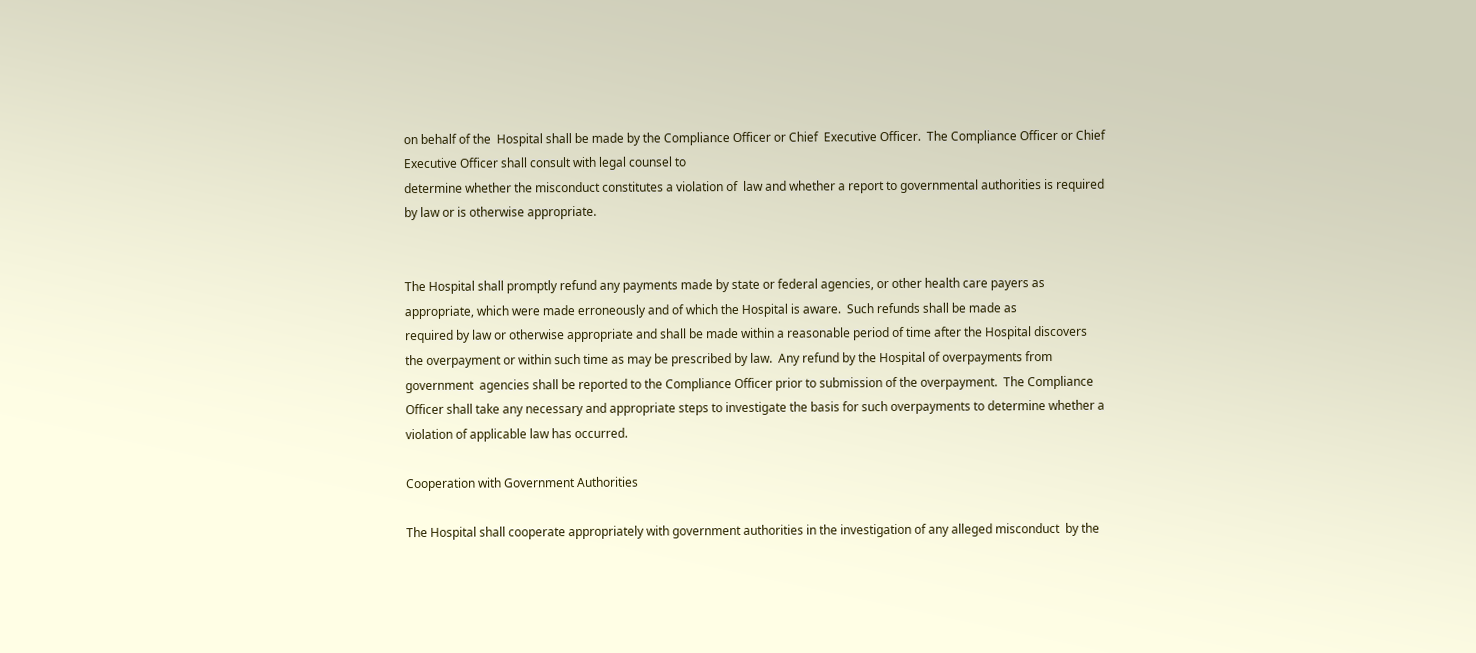on behalf of the  Hospital shall be made by the Compliance Officer or Chief  Executive Officer.  The Compliance Officer or Chief Executive Officer shall consult with legal counsel to
determine whether the misconduct constitutes a violation of  law and whether a report to governmental authorities is required by law or is otherwise appropriate.


The Hospital shall promptly refund any payments made by state or federal agencies, or other health care payers as appropriate, which were made erroneously and of which the Hospital is aware.  Such refunds shall be made as
required by law or otherwise appropriate and shall be made within a reasonable period of time after the Hospital discovers the overpayment or within such time as may be prescribed by law.  Any refund by the Hospital of overpayments from government  agencies shall be reported to the Compliance Officer prior to submission of the overpayment.  The Compliance Officer shall take any necessary and appropriate steps to investigate the basis for such overpayments to determine whether a violation of applicable law has occurred.

Cooperation with Government Authorities

The Hospital shall cooperate appropriately with government authorities in the investigation of any alleged misconduct  by the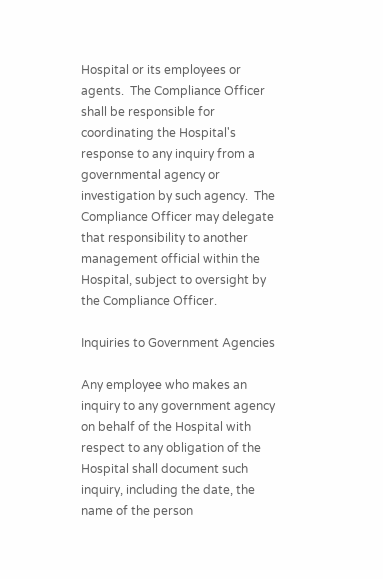Hospital or its employees or agents.  The Compliance Officer shall be responsible for coordinating the Hospital's  response to any inquiry from a governmental agency or investigation by such agency.  The Compliance Officer may delegate that responsibility to another management official within the Hospital, subject to oversight by the Compliance Officer.

Inquiries to Government Agencies

Any employee who makes an inquiry to any government agency on behalf of the Hospital with respect to any obligation of the Hospital shall document such inquiry, including the date, the name of the person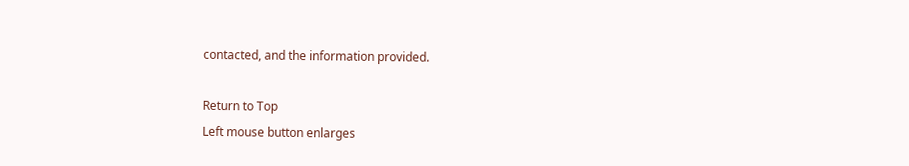contacted, and the information provided.

Return to Top
Left mouse button enlarges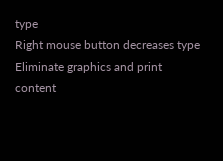type
Right mouse button decreases type
Eliminate graphics and print content